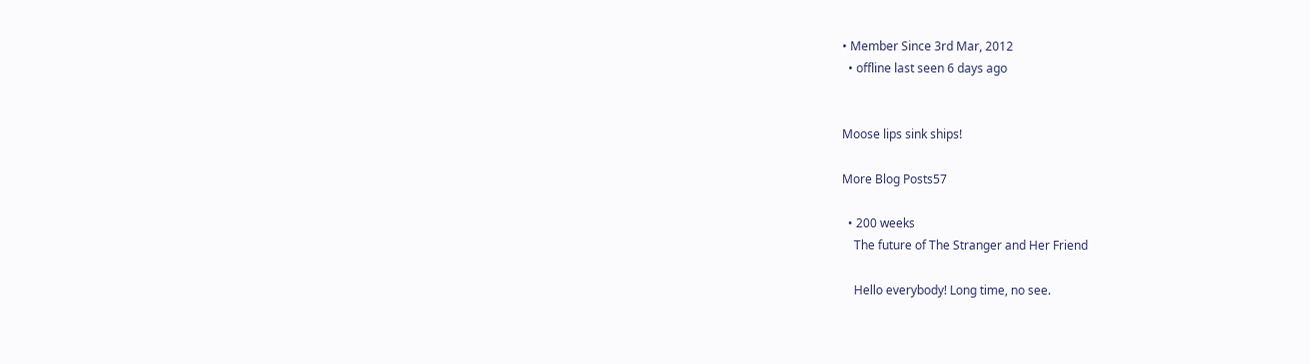• Member Since 3rd Mar, 2012
  • offline last seen 6 days ago


Moose lips sink ships!

More Blog Posts57

  • 200 weeks
    The future of The Stranger and Her Friend

    Hello everybody! Long time, no see.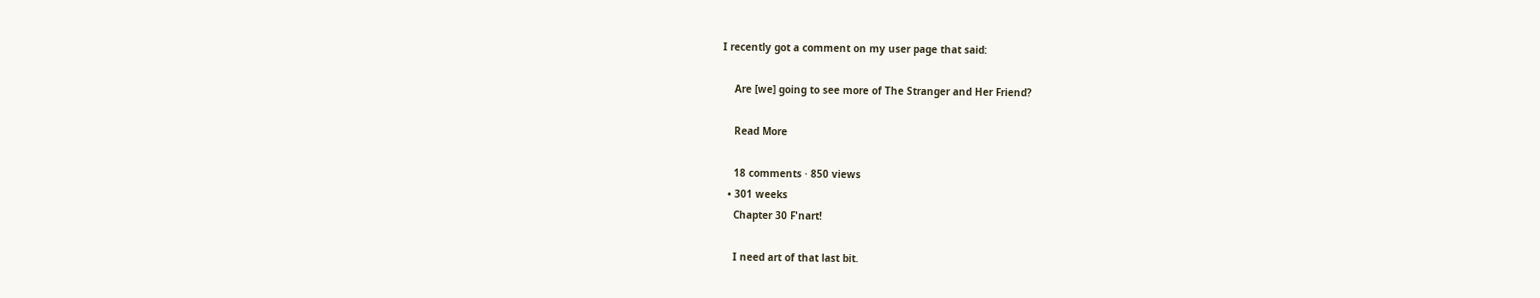I recently got a comment on my user page that said:

    Are [we] going to see more of The Stranger and Her Friend?

    Read More

    18 comments · 850 views
  • 301 weeks
    Chapter 30 F'nart!

    I need art of that last bit.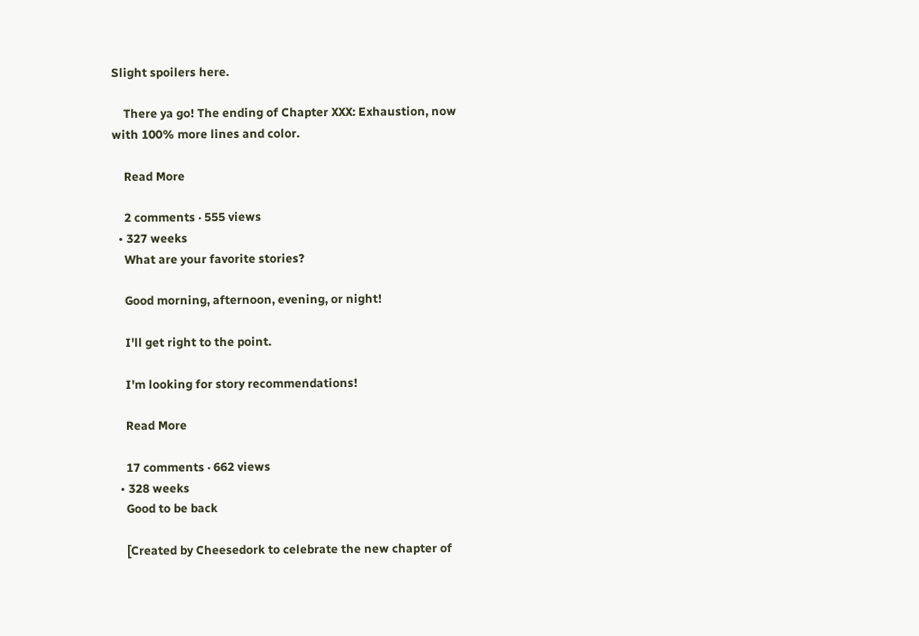Slight spoilers here.

    There ya go! The ending of Chapter XXX: Exhaustion, now with 100% more lines and color.

    Read More

    2 comments · 555 views
  • 327 weeks
    What are your favorite stories?

    Good morning, afternoon, evening, or night!

    I'll get right to the point.

    I'm looking for story recommendations!

    Read More

    17 comments · 662 views
  • 328 weeks
    Good to be back

    [Created by Cheesedork to celebrate the new chapter of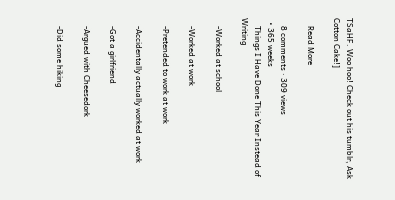TSaHF. Woo hoo! Check out his tumblr, Ask Cotton Cake!]

    Read More

    8 comments · 309 views
  • 365 weeks
    Things I Have Done This Year Instead of Writing

    -Worked at school

    -Worked at work

    -Pretended to work at work

    -Accidentally actually worked at work

    -Got a girlfriend

    -Argued with Cheesedork

    -Did some hiking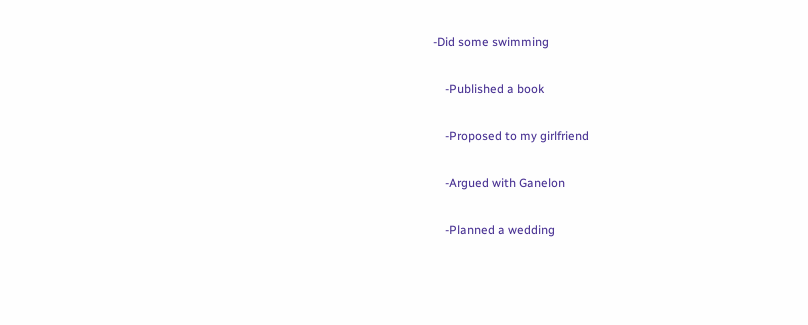-Did some swimming

    -Published a book

    -Proposed to my girlfriend

    -Argued with Ganelon

    -Planned a wedding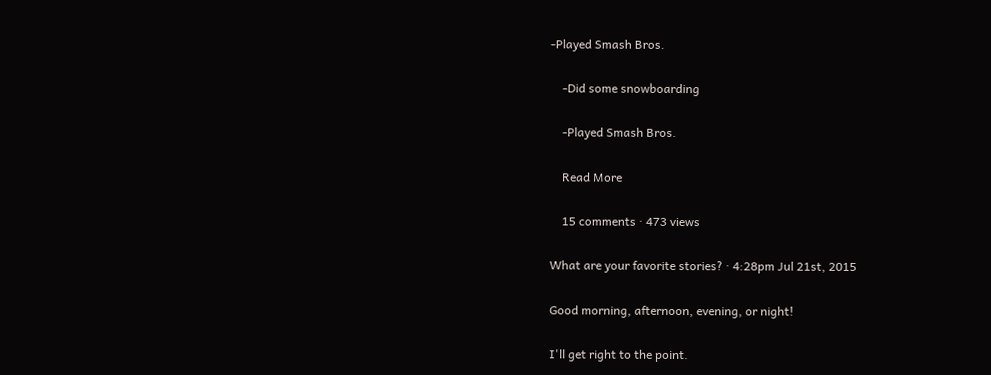-Played Smash Bros.

    -Did some snowboarding

    -Played Smash Bros.

    Read More

    15 comments · 473 views

What are your favorite stories? · 4:28pm Jul 21st, 2015

Good morning, afternoon, evening, or night!

I'll get right to the point.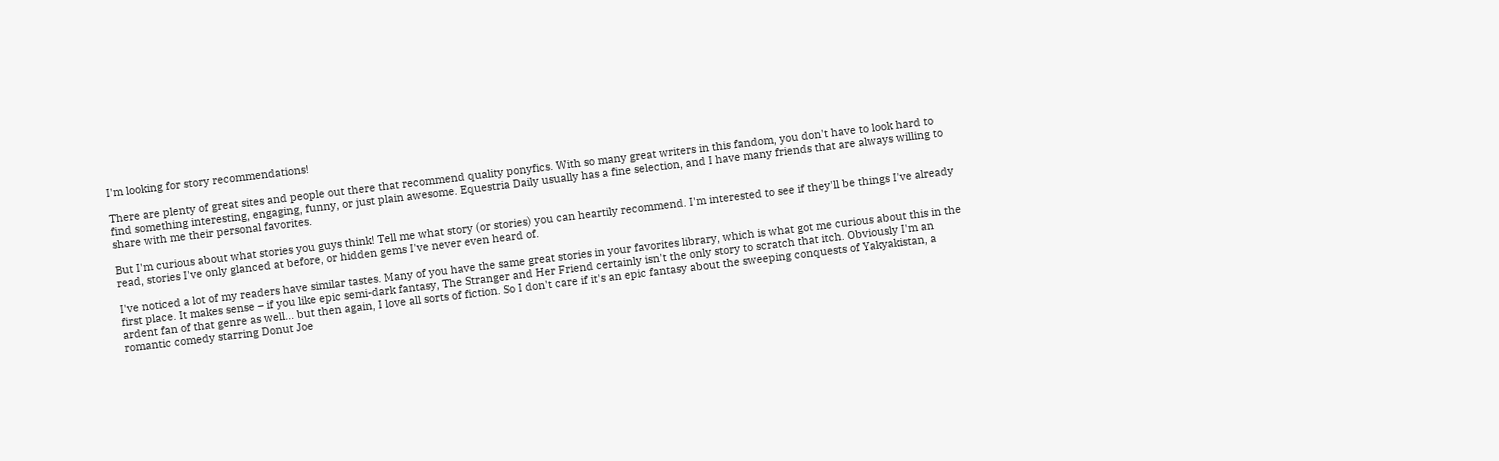I'm looking for story recommendations!

There are plenty of great sites and people out there that recommend quality ponyfics. With so many great writers in this fandom, you don't have to look hard to find something interesting, engaging, funny, or just plain awesome. Equestria Daily usually has a fine selection, and I have many friends that are always willing to share with me their personal favorites.

But I'm curious about what stories you guys think! Tell me what story (or stories) you can heartily recommend. I'm interested to see if they'll be things I've already read, stories I've only glanced at before, or hidden gems I've never even heard of.

I've noticed a lot of my readers have similar tastes. Many of you have the same great stories in your favorites library, which is what got me curious about this in the first place. It makes sense – if you like epic semi-dark fantasy, The Stranger and Her Friend certainly isn't the only story to scratch that itch. Obviously I'm an ardent fan of that genre as well... but then again, I love all sorts of fiction. So I don't care if it's an epic fantasy about the sweeping conquests of Yakyakistan, a romantic comedy starring Donut Joe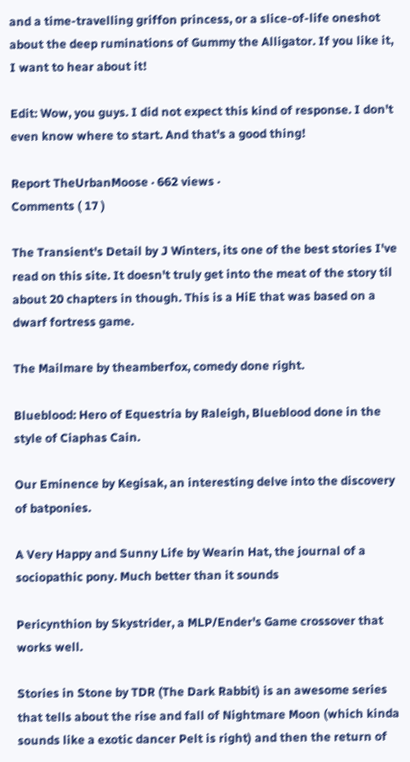and a time-travelling griffon princess, or a slice-of-life oneshot about the deep ruminations of Gummy the Alligator. If you like it, I want to hear about it!

Edit: Wow, you guys. I did not expect this kind of response. I don't even know where to start. And that's a good thing!

Report TheUrbanMoose · 662 views ·
Comments ( 17 )

The Transient's Detail by J Winters, its one of the best stories I've read on this site. It doesn't truly get into the meat of the story til about 20 chapters in though. This is a HiE that was based on a dwarf fortress game.

The Mailmare by theamberfox, comedy done right.

Blueblood: Hero of Equestria by Raleigh, Blueblood done in the style of Ciaphas Cain.

Our Eminence by Kegisak, an interesting delve into the discovery of batponies.

A Very Happy and Sunny Life by Wearin Hat, the journal of a sociopathic pony. Much better than it sounds

Pericynthion by Skystrider, a MLP/Ender's Game crossover that works well.

Stories in Stone by TDR (The Dark Rabbit) is an awesome series that tells about the rise and fall of Nightmare Moon (which kinda sounds like a exotic dancer Pelt is right) and then the return of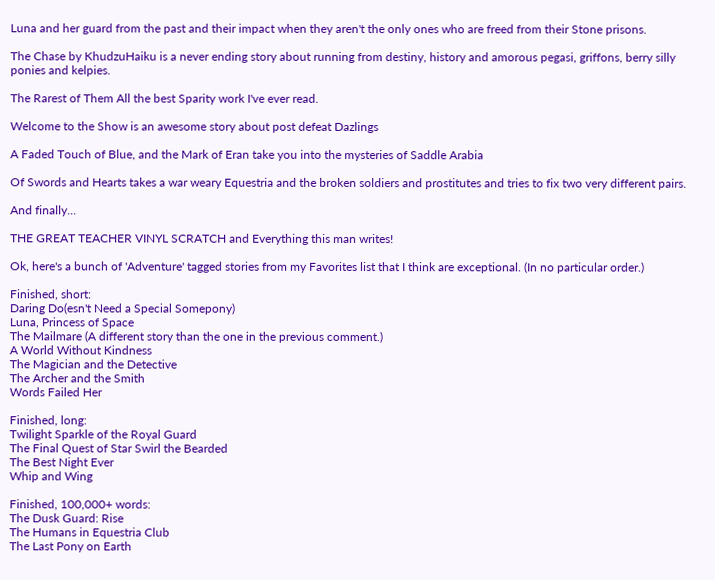Luna and her guard from the past and their impact when they aren't the only ones who are freed from their Stone prisons.

The Chase by KhudzuHaiku is a never ending story about running from destiny, history and amorous pegasi, griffons, berry silly ponies and kelpies.

The Rarest of Them All the best Sparity work I've ever read.

Welcome to the Show is an awesome story about post defeat Dazlings

A Faded Touch of Blue, and the Mark of Eran take you into the mysteries of Saddle Arabia

Of Swords and Hearts takes a war weary Equestria and the broken soldiers and prostitutes and tries to fix two very different pairs.

And finally...

THE GREAT TEACHER VINYL SCRATCH and Everything this man writes!

Ok, here's a bunch of 'Adventure' tagged stories from my Favorites list that I think are exceptional. (In no particular order.)

Finished, short:
Daring Do(esn't Need a Special Somepony)
Luna, Princess of Space
The Mailmare (A different story than the one in the previous comment.)
A World Without Kindness
The Magician and the Detective
The Archer and the Smith
Words Failed Her

Finished, long:
Twilight Sparkle of the Royal Guard
The Final Quest of Star Swirl the Bearded
The Best Night Ever
Whip and Wing

Finished, 100,000+ words:
The Dusk Guard: Rise
The Humans in Equestria Club
The Last Pony on Earth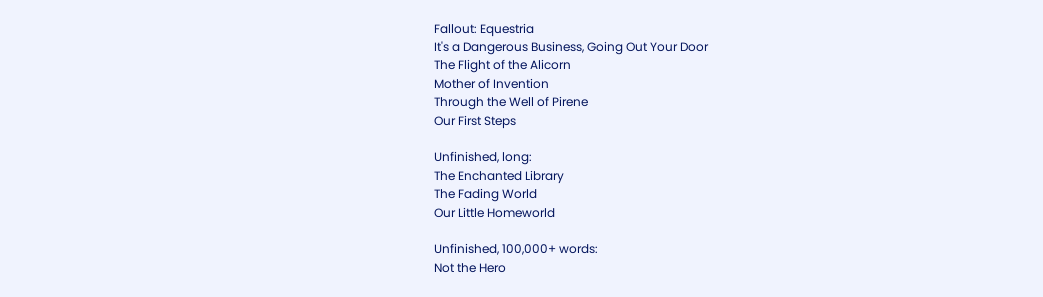Fallout: Equestria
It's a Dangerous Business, Going Out Your Door
The Flight of the Alicorn
Mother of Invention
Through the Well of Pirene
Our First Steps

Unfinished, long:
The Enchanted Library
The Fading World
Our Little Homeworld

Unfinished, 100,000+ words:
Not the Hero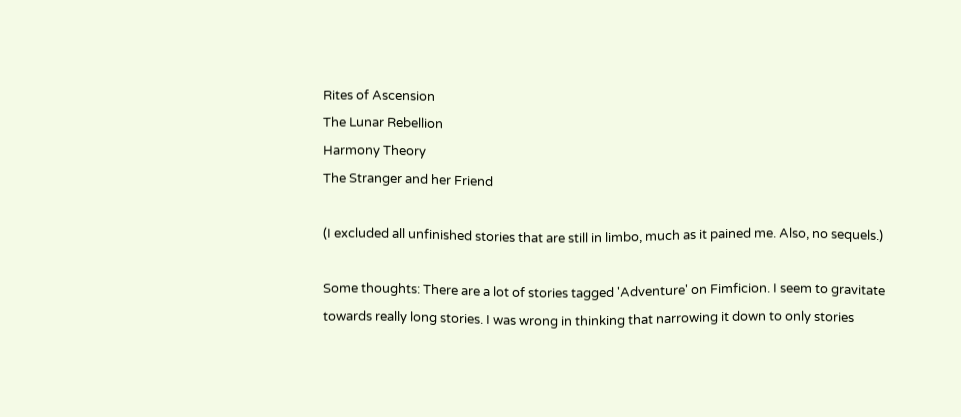Rites of Ascension
The Lunar Rebellion
Harmony Theory
The Stranger and her Friend

(I excluded all unfinished stories that are still in limbo, much as it pained me. Also, no sequels.)

Some thoughts: There are a lot of stories tagged 'Adventure' on Fimficion. I seem to gravitate towards really long stories. I was wrong in thinking that narrowing it down to only stories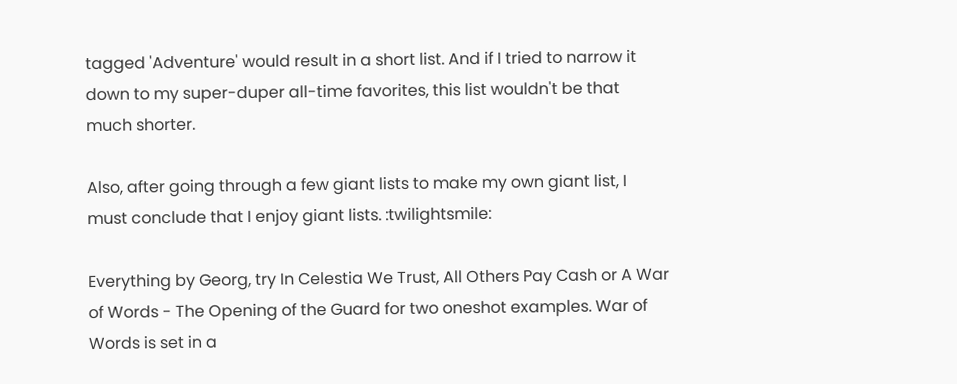tagged 'Adventure' would result in a short list. And if I tried to narrow it down to my super-duper all-time favorites, this list wouldn't be that much shorter.

Also, after going through a few giant lists to make my own giant list, I must conclude that I enjoy giant lists. :twilightsmile:

Everything by Georg, try In Celestia We Trust, All Others Pay Cash or A War of Words - The Opening of the Guard for two oneshot examples. War of Words is set in a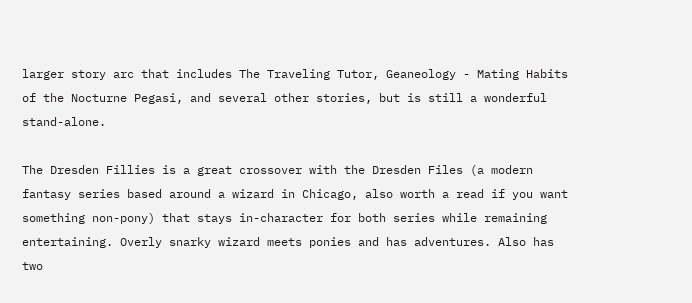larger story arc that includes The Traveling Tutor, Geaneology - Mating Habits of the Nocturne Pegasi, and several other stories, but is still a wonderful stand-alone.

The Dresden Fillies is a great crossover with the Dresden Files (a modern fantasy series based around a wizard in Chicago, also worth a read if you want something non-pony) that stays in-character for both series while remaining entertaining. Overly snarky wizard meets ponies and has adventures. Also has two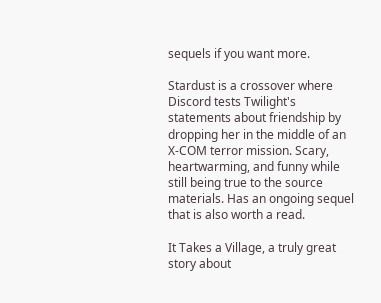sequels if you want more.

Stardust is a crossover where Discord tests Twilight's statements about friendship by dropping her in the middle of an X-COM terror mission. Scary, heartwarming, and funny while still being true to the source materials. Has an ongoing sequel that is also worth a read.

It Takes a Village, a truly great story about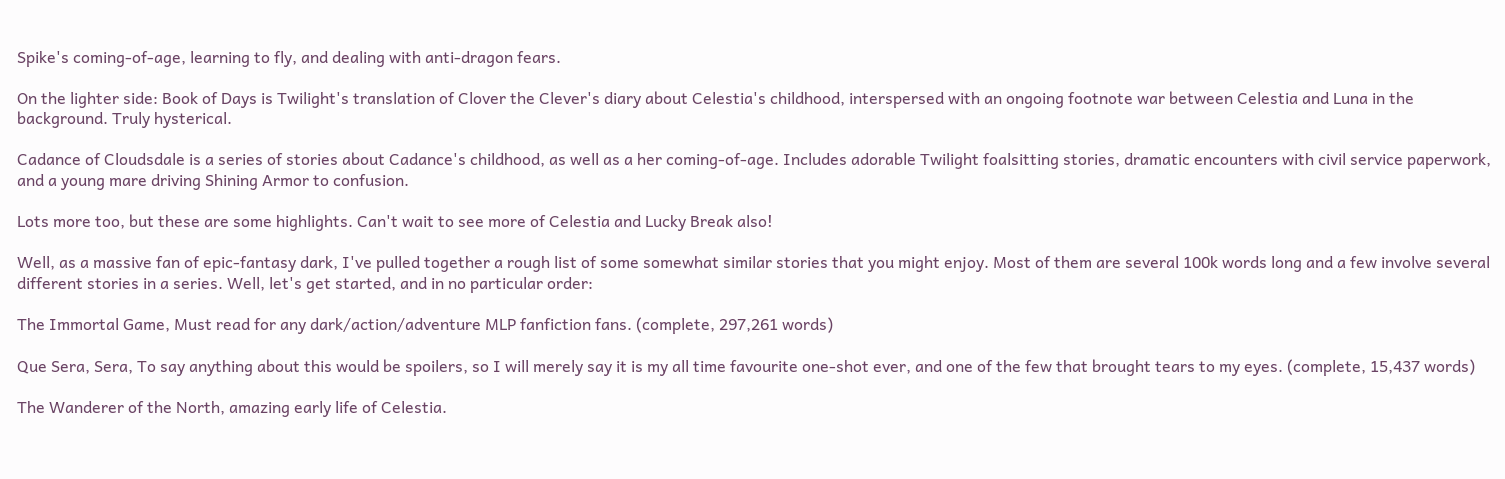Spike's coming-of-age, learning to fly, and dealing with anti-dragon fears.

On the lighter side: Book of Days is Twilight's translation of Clover the Clever's diary about Celestia's childhood, interspersed with an ongoing footnote war between Celestia and Luna in the background. Truly hysterical.

Cadance of Cloudsdale is a series of stories about Cadance's childhood, as well as a her coming-of-age. Includes adorable Twilight foalsitting stories, dramatic encounters with civil service paperwork, and a young mare driving Shining Armor to confusion.

Lots more too, but these are some highlights. Can't wait to see more of Celestia and Lucky Break also!

Well, as a massive fan of epic-fantasy dark, I've pulled together a rough list of some somewhat similar stories that you might enjoy. Most of them are several 100k words long and a few involve several different stories in a series. Well, let's get started, and in no particular order:

The Immortal Game, Must read for any dark/action/adventure MLP fanfiction fans. (complete, 297,261 words)

Que Sera, Sera, To say anything about this would be spoilers, so I will merely say it is my all time favourite one-shot ever, and one of the few that brought tears to my eyes. (complete, 15,437 words)

The Wanderer of the North, amazing early life of Celestia.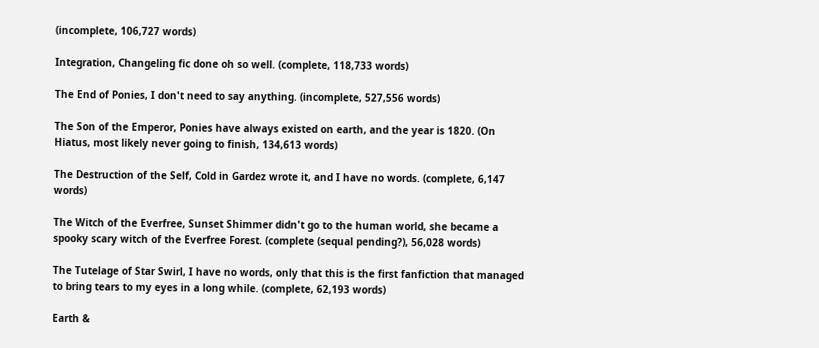(incomplete, 106,727 words)

Integration, Changeling fic done oh so well. (complete, 118,733 words)

The End of Ponies, I don't need to say anything. (incomplete, 527,556 words)

The Son of the Emperor, Ponies have always existed on earth, and the year is 1820. (On Hiatus, most likely never going to finish, 134,613 words)

The Destruction of the Self, Cold in Gardez wrote it, and I have no words. (complete, 6,147 words)

The Witch of the Everfree, Sunset Shimmer didn't go to the human world, she became a spooky scary witch of the Everfree Forest. (complete (sequal pending?), 56,028 words)

The Tutelage of Star Swirl, I have no words, only that this is the first fanfiction that managed to bring tears to my eyes in a long while. (complete, 62,193 words)

Earth &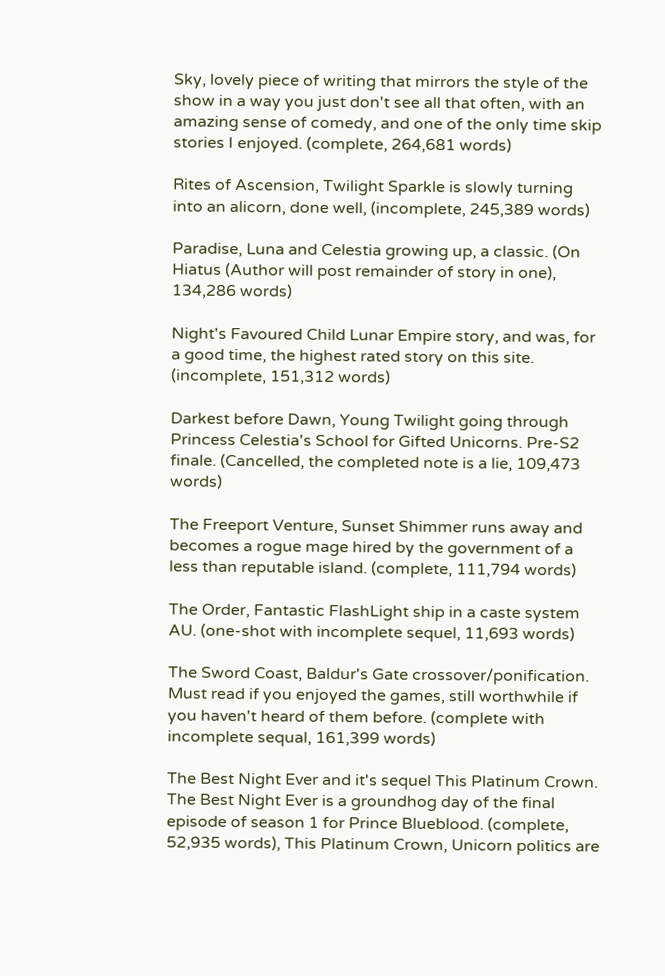Sky, lovely piece of writing that mirrors the style of the show in a way you just don't see all that often, with an amazing sense of comedy, and one of the only time skip stories I enjoyed. (complete, 264,681 words)

Rites of Ascension, Twilight Sparkle is slowly turning into an alicorn, done well, (incomplete, 245,389 words)

Paradise, Luna and Celestia growing up, a classic. (On Hiatus (Author will post remainder of story in one), 134,286 words)

Night's Favoured Child Lunar Empire story, and was, for a good time, the highest rated story on this site. (incomplete, 151,312 words)

Darkest before Dawn, Young Twilight going through Princess Celestia's School for Gifted Unicorns. Pre-S2 finale. (Cancelled, the completed note is a lie, 109,473 words)

The Freeport Venture, Sunset Shimmer runs away and becomes a rogue mage hired by the government of a less than reputable island. (complete, 111,794 words)

The Order, Fantastic FlashLight ship in a caste system AU. (one-shot with incomplete sequel, 11,693 words)

The Sword Coast, Baldur's Gate crossover/ponification. Must read if you enjoyed the games, still worthwhile if you haven't heard of them before. (complete with incomplete sequal, 161,399 words)

The Best Night Ever and it's sequel This Platinum Crown. The Best Night Ever is a groundhog day of the final episode of season 1 for Prince Blueblood. (complete, 52,935 words), This Platinum Crown, Unicorn politics are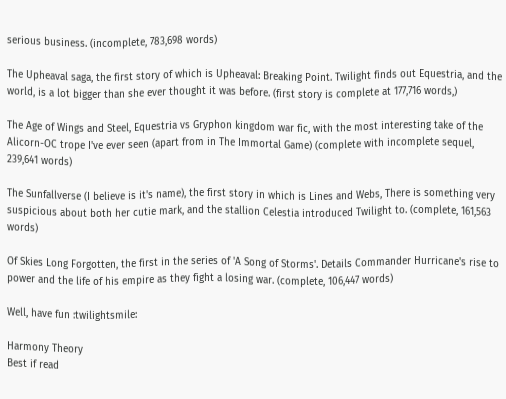serious business. (incomplete, 783,698 words)

The Upheaval saga, the first story of which is Upheaval: Breaking Point. Twilight finds out Equestria, and the world, is a lot bigger than she ever thought it was before. (first story is complete at 177,716 words,)

The Age of Wings and Steel, Equestria vs Gryphon kingdom war fic, with the most interesting take of the Alicorn-OC trope I've ever seen (apart from in The Immortal Game) (complete with incomplete sequel, 239,641 words)

The Sunfallverse (I believe is it's name), the first story in which is Lines and Webs, There is something very suspicious about both her cutie mark, and the stallion Celestia introduced Twilight to. (complete, 161,563 words)

Of Skies Long Forgotten, the first in the series of 'A Song of Storms'. Details Commander Hurricane's rise to power and the life of his empire as they fight a losing war. (complete, 106,447 words)

Well, have fun :twilightsmile:

Harmony Theory
Best if read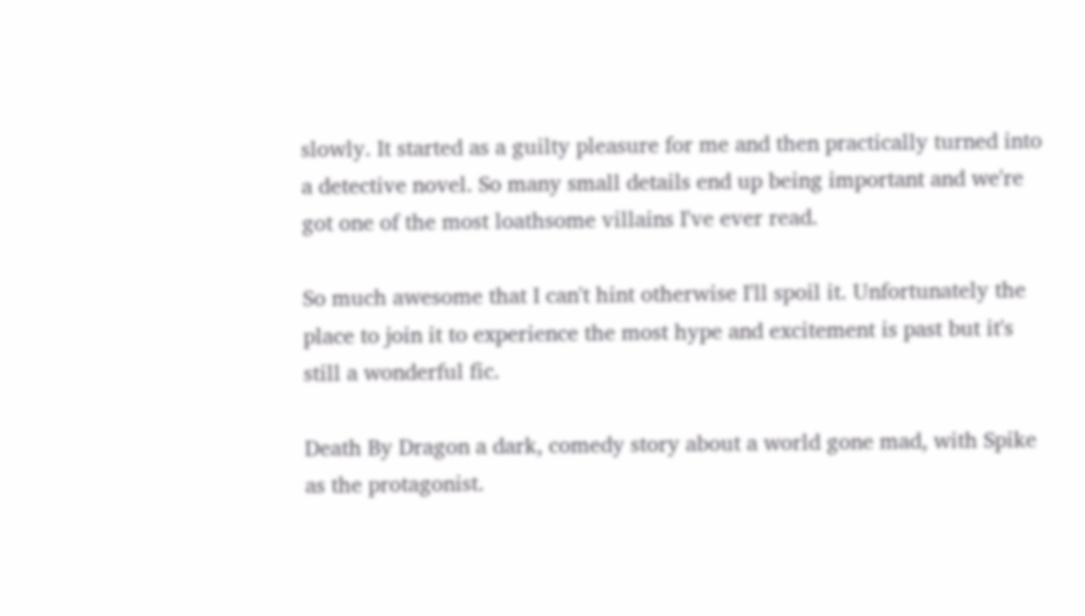slowly. It started as a guilty pleasure for me and then practically turned into a detective novel. So many small details end up being important and we're got one of the most loathsome villains I've ever read.

So much awesome that I can't hint otherwise I'll spoil it. Unfortunately the place to join it to experience the most hype and excitement is past but it's still a wonderful fic.

Death By Dragon a dark, comedy story about a world gone mad, with Spike as the protagonist.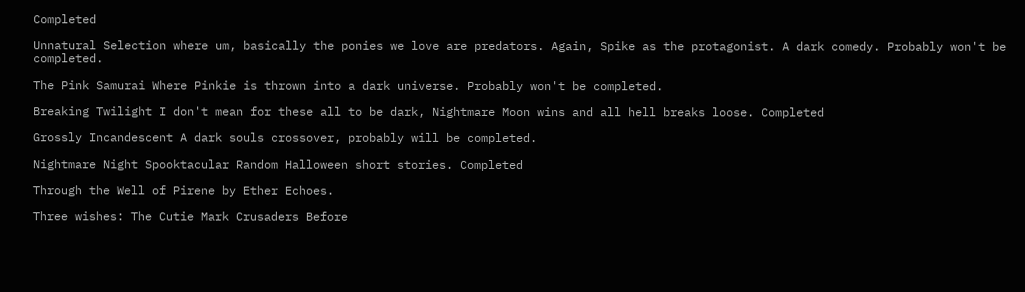Completed

Unnatural Selection where um, basically the ponies we love are predators. Again, Spike as the protagonist. A dark comedy. Probably won't be completed.

The Pink Samurai Where Pinkie is thrown into a dark universe. Probably won't be completed.

Breaking Twilight I don't mean for these all to be dark, Nightmare Moon wins and all hell breaks loose. Completed

Grossly Incandescent A dark souls crossover, probably will be completed.

Nightmare Night Spooktacular Random Halloween short stories. Completed

Through the Well of Pirene by Ether Echoes.

Three wishes: The Cutie Mark Crusaders Before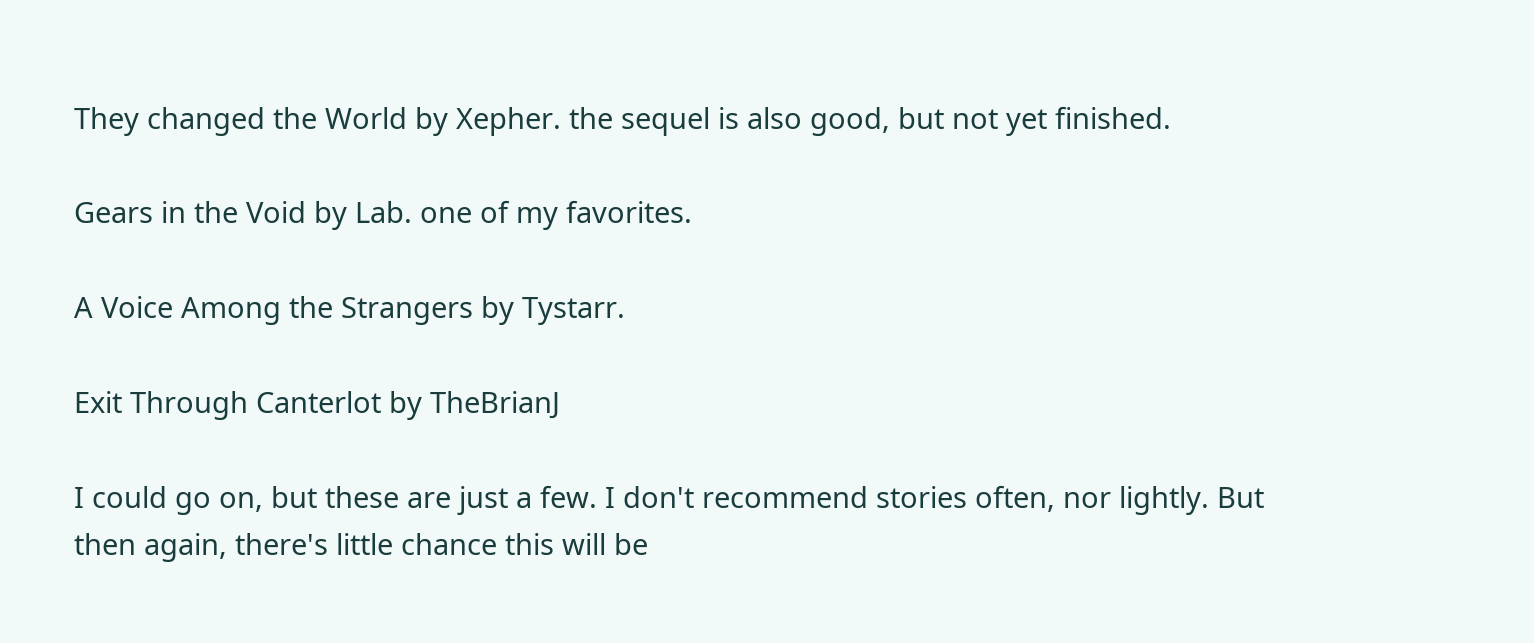They changed the World by Xepher. the sequel is also good, but not yet finished.

Gears in the Void by Lab. one of my favorites.

A Voice Among the Strangers by Tystarr.

Exit Through Canterlot by TheBrianJ

I could go on, but these are just a few. I don't recommend stories often, nor lightly. But then again, there's little chance this will be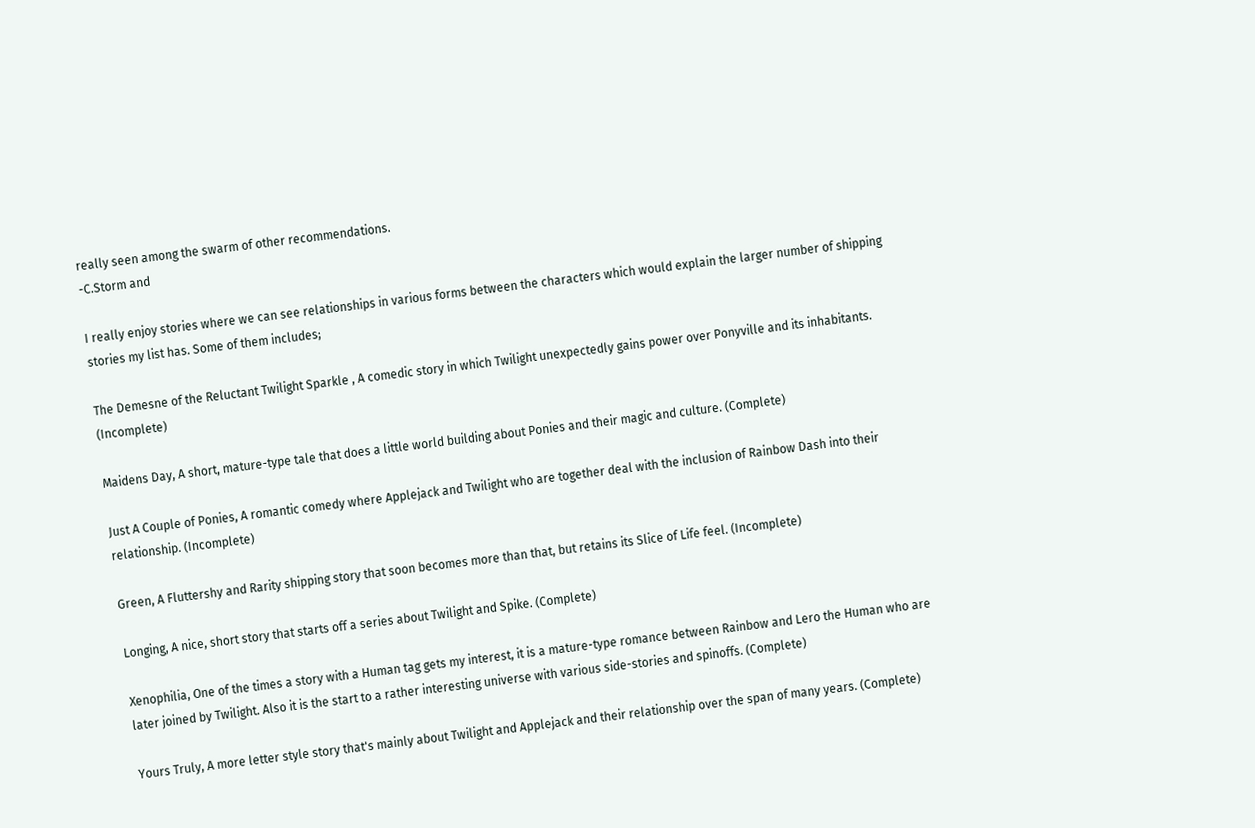really seen among the swarm of other recommendations.
-C.Storm and

I really enjoy stories where we can see relationships in various forms between the characters which would explain the larger number of shipping stories my list has. Some of them includes;

The Demesne of the Reluctant Twilight Sparkle , A comedic story in which Twilight unexpectedly gains power over Ponyville and its inhabitants. (Incomplete)

Maidens Day, A short, mature-type tale that does a little world building about Ponies and their magic and culture. (Complete)

Just A Couple of Ponies, A romantic comedy where Applejack and Twilight who are together deal with the inclusion of Rainbow Dash into their relationship. (Incomplete)

Green, A Fluttershy and Rarity shipping story that soon becomes more than that, but retains its Slice of Life feel. (Incomplete)

Longing, A nice, short story that starts off a series about Twilight and Spike. (Complete)

Xenophilia, One of the times a story with a Human tag gets my interest, it is a mature-type romance between Rainbow and Lero the Human who are later joined by Twilight. Also it is the start to a rather interesting universe with various side-stories and spinoffs. (Complete)

Yours Truly, A more letter style story that's mainly about Twilight and Applejack and their relationship over the span of many years. (Complete)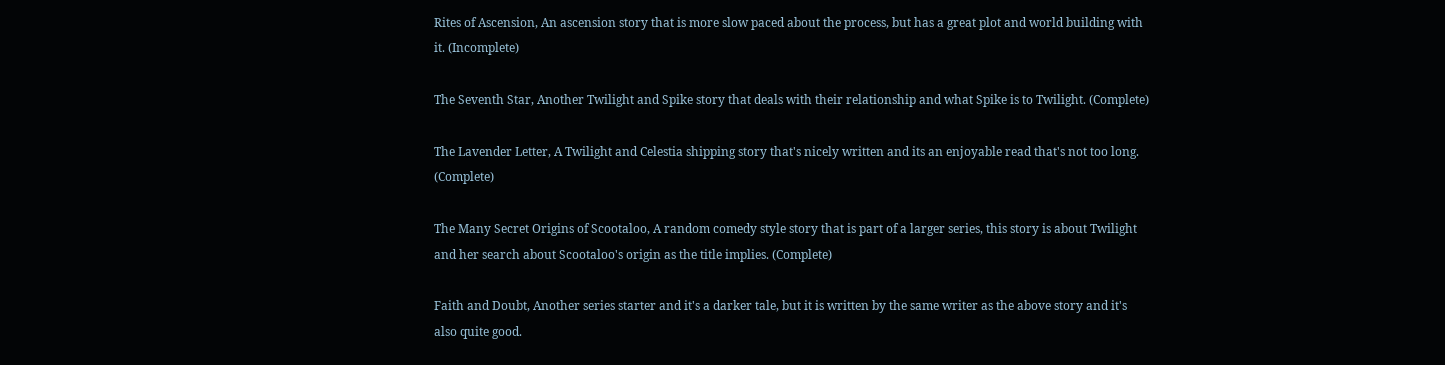Rites of Ascension, An ascension story that is more slow paced about the process, but has a great plot and world building with it. (Incomplete)

The Seventh Star, Another Twilight and Spike story that deals with their relationship and what Spike is to Twilight. (Complete)

The Lavender Letter, A Twilight and Celestia shipping story that's nicely written and its an enjoyable read that's not too long. (Complete)

The Many Secret Origins of Scootaloo, A random comedy style story that is part of a larger series, this story is about Twilight and her search about Scootaloo's origin as the title implies. (Complete)

Faith and Doubt, Another series starter and it's a darker tale, but it is written by the same writer as the above story and it's also quite good.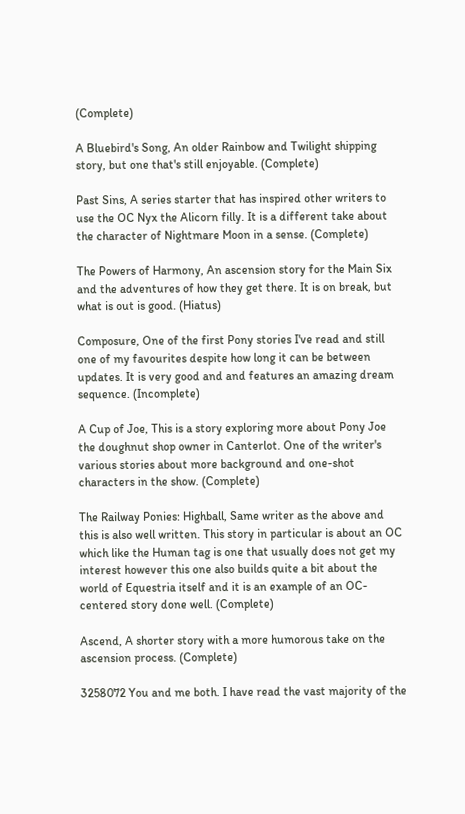(Complete)

A Bluebird's Song, An older Rainbow and Twilight shipping story, but one that's still enjoyable. (Complete)

Past Sins, A series starter that has inspired other writers to use the OC Nyx the Alicorn filly. It is a different take about the character of Nightmare Moon in a sense. (Complete)

The Powers of Harmony, An ascension story for the Main Six and the adventures of how they get there. It is on break, but what is out is good. (Hiatus)

Composure, One of the first Pony stories I've read and still one of my favourites despite how long it can be between updates. It is very good and and features an amazing dream sequence. (Incomplete)

A Cup of Joe, This is a story exploring more about Pony Joe the doughnut shop owner in Canterlot. One of the writer's various stories about more background and one-shot characters in the show. (Complete)

The Railway Ponies: Highball, Same writer as the above and this is also well written. This story in particular is about an OC which like the Human tag is one that usually does not get my interest however this one also builds quite a bit about the world of Equestria itself and it is an example of an OC-centered story done well. (Complete)

Ascend, A shorter story with a more humorous take on the ascension process. (Complete)

3258072 You and me both. I have read the vast majority of the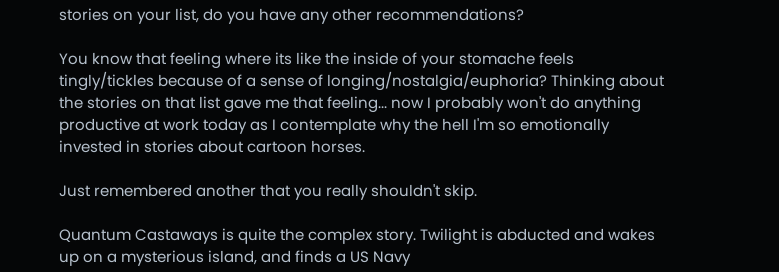stories on your list, do you have any other recommendations?

You know that feeling where its like the inside of your stomache feels tingly/tickles because of a sense of longing/nostalgia/euphoria? Thinking about the stories on that list gave me that feeling... now I probably won't do anything productive at work today as I contemplate why the hell I'm so emotionally invested in stories about cartoon horses.

Just remembered another that you really shouldn't skip.

Quantum Castaways is quite the complex story. Twilight is abducted and wakes up on a mysterious island, and finds a US Navy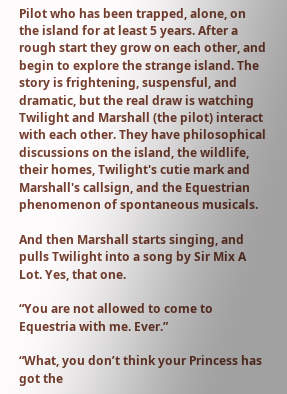Pilot who has been trapped, alone, on the island for at least 5 years. After a rough start they grow on each other, and begin to explore the strange island. The story is frightening, suspensful, and dramatic, but the real draw is watching Twilight and Marshall (the pilot) interact with each other. They have philosophical discussions on the island, the wildlife, their homes, Twilight's cutie mark and Marshall's callsign, and the Equestrian phenomenon of spontaneous musicals.

And then Marshall starts singing, and pulls Twilight into a song by Sir Mix A Lot. Yes, that one.

“You are not allowed to come to Equestria with me. Ever.”

“What, you don’t think your Princess has got the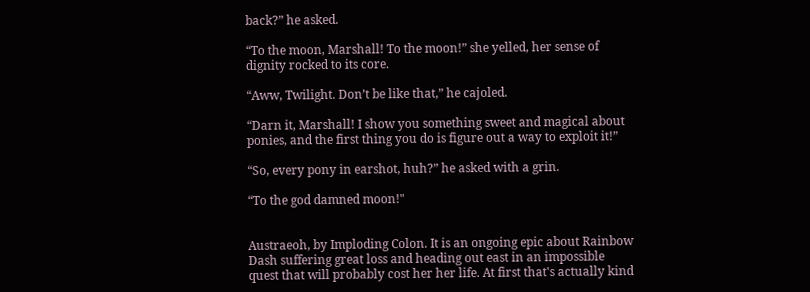back?” he asked.

“To the moon, Marshall! To the moon!” she yelled, her sense of
dignity rocked to its core.

“Aww, Twilight. Don’t be like that,” he cajoled.

“Darn it, Marshall! I show you something sweet and magical about
ponies, and the first thing you do is figure out a way to exploit it!”

“So, every pony in earshot, huh?” he asked with a grin.

“To the god damned moon!"


Austraeoh, by Imploding Colon. It is an ongoing epic about Rainbow Dash suffering great loss and heading out east in an impossible quest that will probably cost her her life. At first that's actually kind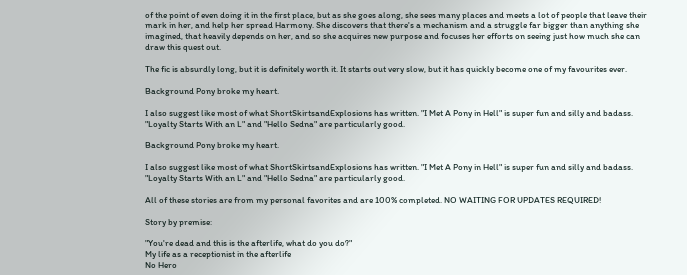of the point of even doing it in the first place, but as she goes along, she sees many places and meets a lot of people that leave their mark in her, and help her spread Harmony. She discovers that there's a mechanism and a struggle far bigger than anything she imagined, that heavily depends on her, and so she acquires new purpose and focuses her efforts on seeing just how much she can draw this quest out.

The fic is absurdly long, but it is definitely worth it. It starts out very slow, but it has quickly become one of my favourites ever.

Background Pony broke my heart.

I also suggest like most of what ShortSkirtsandExplosions has written. "I Met A Pony in Hell" is super fun and silly and badass. "Loyalty Starts With an L" and "Hello Sedna" are particularly good.

Background Pony broke my heart.

I also suggest like most of what ShortSkirtsandExplosions has written. "I Met A Pony in Hell" is super fun and silly and badass. "Loyalty Starts With an L" and "Hello Sedna" are particularly good.

All of these stories are from my personal favorites and are 100% completed. NO WAITING FOR UPDATES REQUIRED!

Story by premise:

"You're dead and this is the afterlife, what do you do?"
My life as a receptionist in the afterlife
No Hero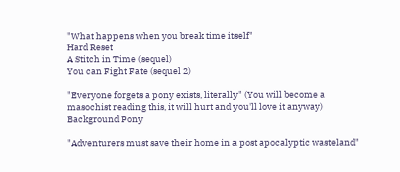"What happens when you break time itself"
Hard Reset
A Stitch in Time (sequel)
You can Fight Fate (sequel 2)

"Everyone forgets a pony exists, literally" (You will become a masochist reading this, it will hurt and you'll love it anyway)
Background Pony

"Adventurers must save their home in a post apocalyptic wasteland"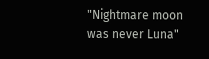"Nightmare moon was never Luna"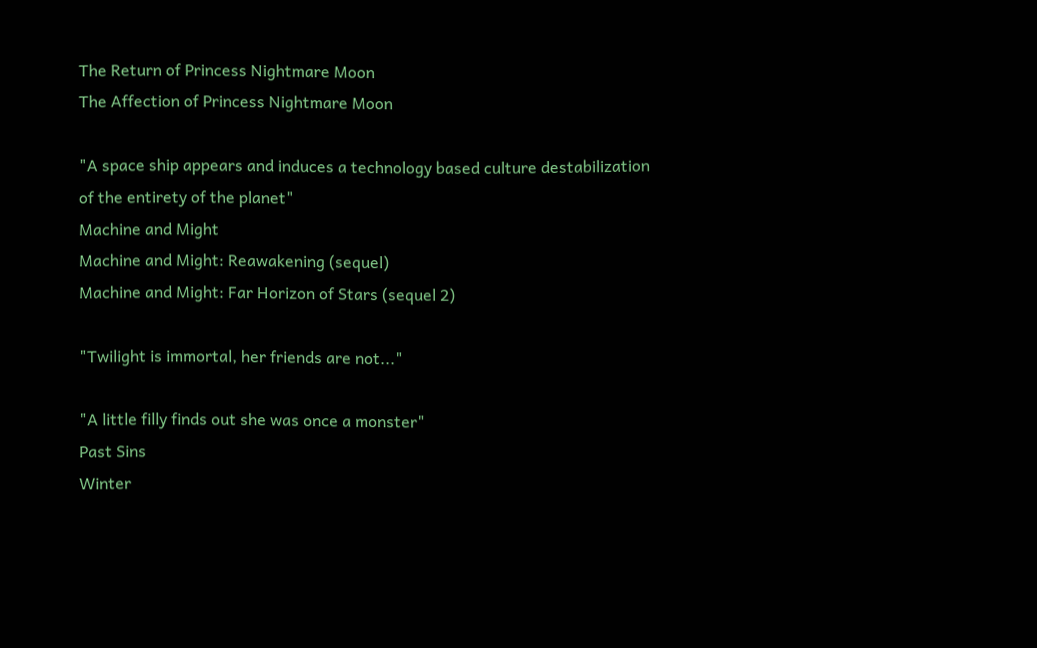The Return of Princess Nightmare Moon
The Affection of Princess Nightmare Moon

"A space ship appears and induces a technology based culture destabilization of the entirety of the planet"
Machine and Might
Machine and Might: Reawakening (sequel)
Machine and Might: Far Horizon of Stars (sequel 2)

"Twilight is immortal, her friends are not..."

"A little filly finds out she was once a monster"
Past Sins
Winter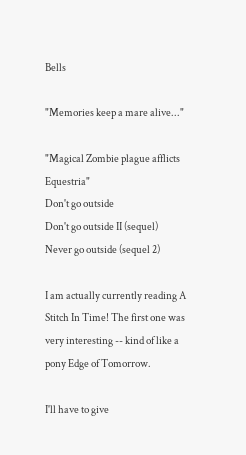Bells

"Memories keep a mare alive..."

"Magical Zombie plague afflicts Equestria"
Don't go outside
Don't go outside II (sequel)
Never go outside (sequel 2)

I am actually currently reading A Stitch In Time! The first one was very interesting -- kind of like a pony Edge of Tomorrow.

I'll have to give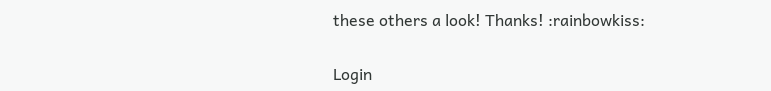these others a look! Thanks! :rainbowkiss:

Login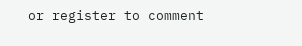or register to comment